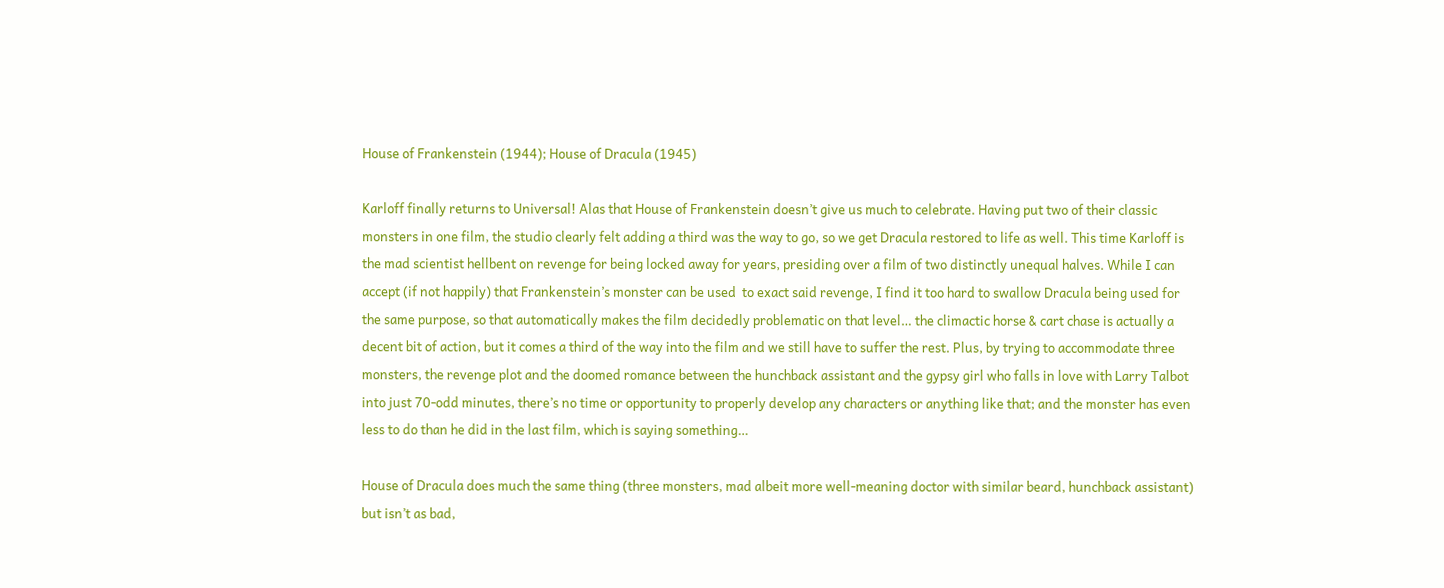House of Frankenstein (1944); House of Dracula (1945)

Karloff finally returns to Universal! Alas that House of Frankenstein doesn’t give us much to celebrate. Having put two of their classic monsters in one film, the studio clearly felt adding a third was the way to go, so we get Dracula restored to life as well. This time Karloff is the mad scientist hellbent on revenge for being locked away for years, presiding over a film of two distinctly unequal halves. While I can accept (if not happily) that Frankenstein’s monster can be used  to exact said revenge, I find it too hard to swallow Dracula being used for the same purpose, so that automatically makes the film decidedly problematic on that level… the climactic horse & cart chase is actually a decent bit of action, but it comes a third of the way into the film and we still have to suffer the rest. Plus, by trying to accommodate three monsters, the revenge plot and the doomed romance between the hunchback assistant and the gypsy girl who falls in love with Larry Talbot into just 70-odd minutes, there’s no time or opportunity to properly develop any characters or anything like that; and the monster has even less to do than he did in the last film, which is saying something…

House of Dracula does much the same thing (three monsters, mad albeit more well-meaning doctor with similar beard, hunchback assistant) but isn’t as bad,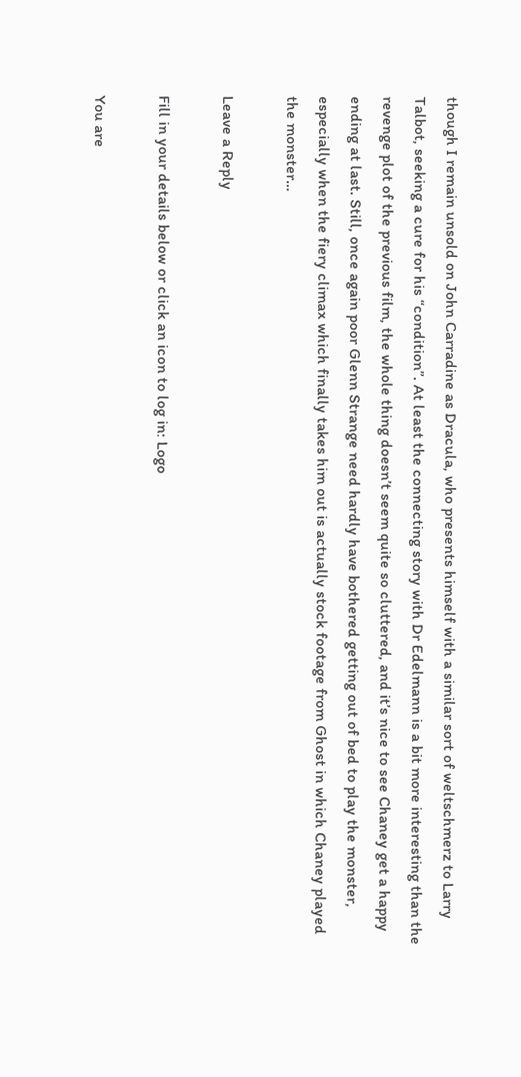though I remain unsold on John Carradine as Dracula, who presents himself with a similar sort of weltschmerz to Larry Talbot, seeking a cure for his “condition”. At least the connecting story with Dr Edelmann is a bit more interesting than the revenge plot of the previous film, the whole thing doesn’t seem quite so cluttered, and it’s nice to see Chaney get a happy ending at last. Still, once again poor Glenn Strange need hardly have bothered getting out of bed to play the monster, especially when the fiery climax which finally takes him out is actually stock footage from Ghost in which Chaney played the monster…

Leave a Reply

Fill in your details below or click an icon to log in: Logo

You are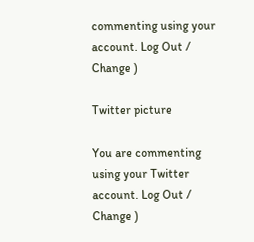commenting using your account. Log Out /  Change )

Twitter picture

You are commenting using your Twitter account. Log Out /  Change )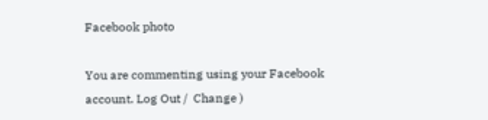Facebook photo

You are commenting using your Facebook account. Log Out /  Change )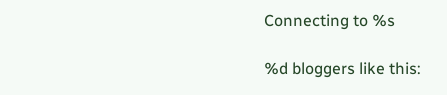Connecting to %s

%d bloggers like this: